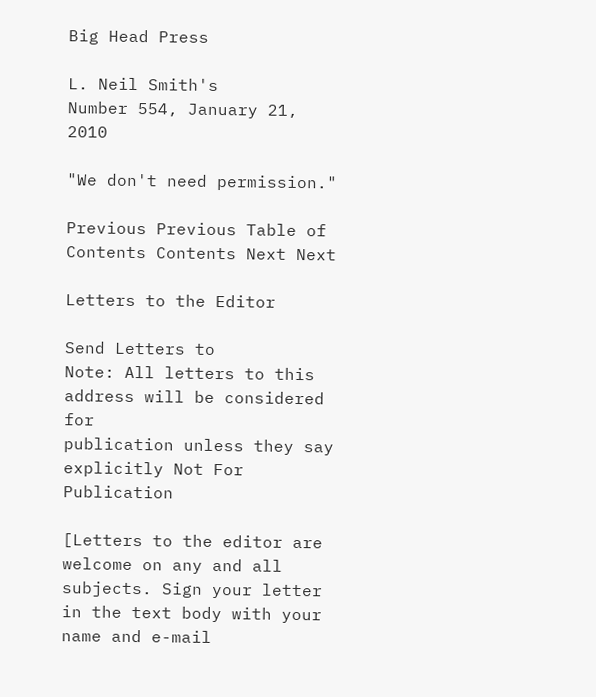Big Head Press

L. Neil Smith's
Number 554, January 21, 2010

"We don't need permission."

Previous Previous Table of Contents Contents Next Next

Letters to the Editor

Send Letters to
Note: All letters to this address will be considered for
publication unless they say explicitly Not For Publication

[Letters to the editor are welcome on any and all subjects. Sign your letter in the text body with your name and e-mail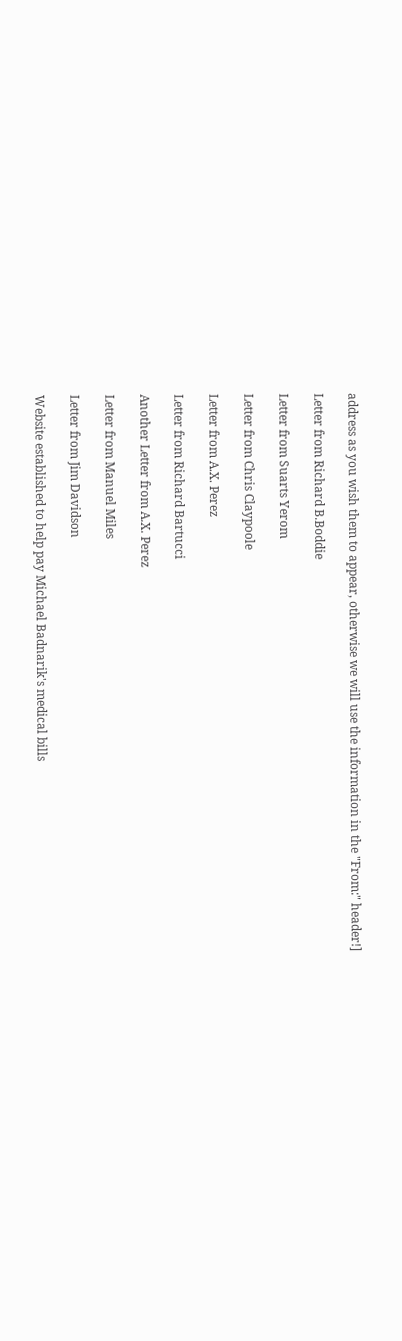address as you wish them to appear, otherwise we will use the information in the "From:" header!]

Letter from Richard B.Boddie

Letter from Suarts Yerom

Letter from Chris Claypoole

Letter from A.X. Perez

Letter from Richard Bartucci

Another Letter from A.X. Perez

Letter from Manuel Miles

Letter from Jim Davidson

Website established to help pay Michael Badnarik's medical bills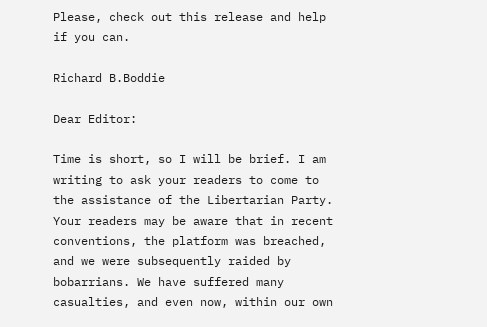Please, check out this release and help if you can.

Richard B.Boddie

Dear Editor:

Time is short, so I will be brief. I am writing to ask your readers to come to the assistance of the Libertarian Party. Your readers may be aware that in recent conventions, the platform was breached, and we were subsequently raided by bobarrians. We have suffered many casualties, and even now, within our own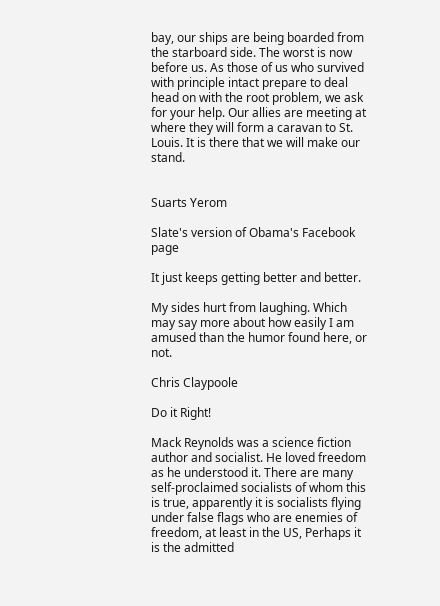bay, our ships are being boarded from the starboard side. The worst is now before us. As those of us who survived with principle intact prepare to deal head on with the root problem, we ask for your help. Our allies are meeting at where they will form a caravan to St. Louis. It is there that we will make our stand.


Suarts Yerom

Slate's version of Obama's Facebook page

It just keeps getting better and better.

My sides hurt from laughing. Which may say more about how easily I am amused than the humor found here, or not.

Chris Claypoole

Do it Right!

Mack Reynolds was a science fiction author and socialist. He loved freedom as he understood it. There are many self-proclaimed socialists of whom this is true, apparently it is socialists flying under false flags who are enemies of freedom, at least in the US, Perhaps it is the admitted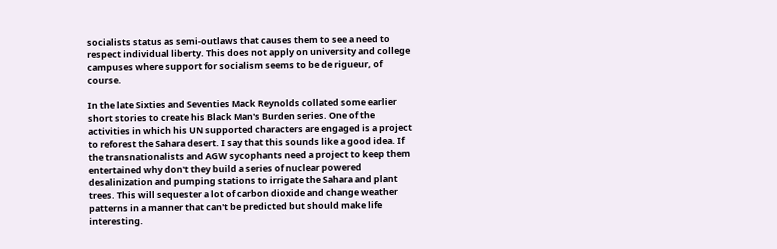socialists status as semi-outlaws that causes them to see a need to respect individual liberty. This does not apply on university and college campuses where support for socialism seems to be de rigueur, of course.

In the late Sixties and Seventies Mack Reynolds collated some earlier short stories to create his Black Man's Burden series. One of the activities in which his UN supported characters are engaged is a project to reforest the Sahara desert. I say that this sounds like a good idea. If the transnationalists and AGW sycophants need a project to keep them entertained why don't they build a series of nuclear powered desalinization and pumping stations to irrigate the Sahara and plant trees. This will sequester a lot of carbon dioxide and change weather patterns in a manner that can't be predicted but should make life interesting.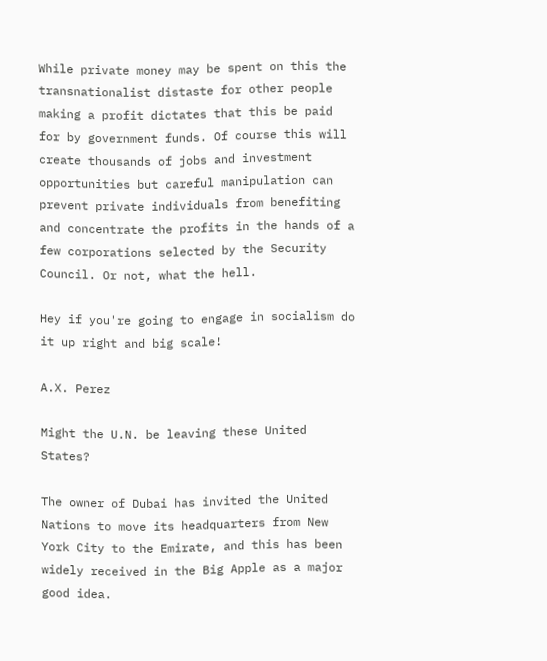While private money may be spent on this the transnationalist distaste for other people making a profit dictates that this be paid for by government funds. Of course this will create thousands of jobs and investment opportunities but careful manipulation can prevent private individuals from benefiting and concentrate the profits in the hands of a few corporations selected by the Security Council. Or not, what the hell.

Hey if you're going to engage in socialism do it up right and big scale!

A.X. Perez

Might the U.N. be leaving these United States?

The owner of Dubai has invited the United Nations to move its headquarters from New York City to the Emirate, and this has been widely received in the Big Apple as a major good idea.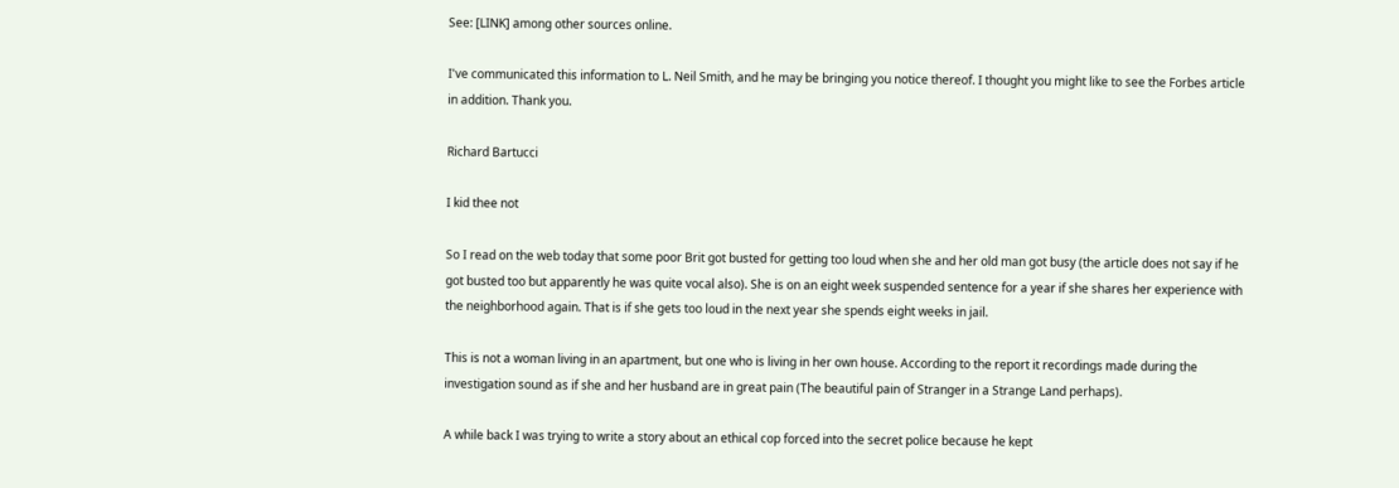See: [LINK] among other sources online.

I've communicated this information to L. Neil Smith, and he may be bringing you notice thereof. I thought you might like to see the Forbes article in addition. Thank you.

Richard Bartucci

I kid thee not

So I read on the web today that some poor Brit got busted for getting too loud when she and her old man got busy (the article does not say if he got busted too but apparently he was quite vocal also). She is on an eight week suspended sentence for a year if she shares her experience with the neighborhood again. That is if she gets too loud in the next year she spends eight weeks in jail.

This is not a woman living in an apartment, but one who is living in her own house. According to the report it recordings made during the investigation sound as if she and her husband are in great pain (The beautiful pain of Stranger in a Strange Land perhaps).

A while back I was trying to write a story about an ethical cop forced into the secret police because he kept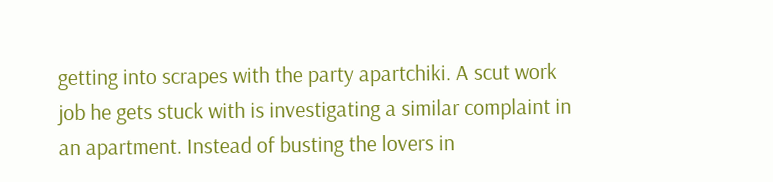getting into scrapes with the party apartchiki. A scut work job he gets stuck with is investigating a similar complaint in an apartment. Instead of busting the lovers in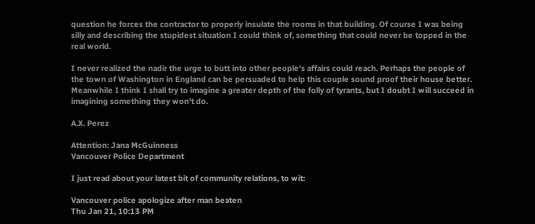question he forces the contractor to properly insulate the rooms in that building. Of course I was being silly and describing the stupidest situation I could think of, something that could never be topped in the real world.

I never realized the nadir the urge to butt into other people's affairs could reach. Perhaps the people of the town of Washington in England can be persuaded to help this couple sound proof their house better. Meanwhile I think I shall try to imagine a greater depth of the folly of tyrants, but I doubt I will succeed in imagining something they won't do.

A.X. Perez

Attention: Jana McGuinness
Vancouver Police Department

I just read about your latest bit of community relations, to wit:

Vancouver police apologize after man beaten
Thu Jan 21, 10:13 PM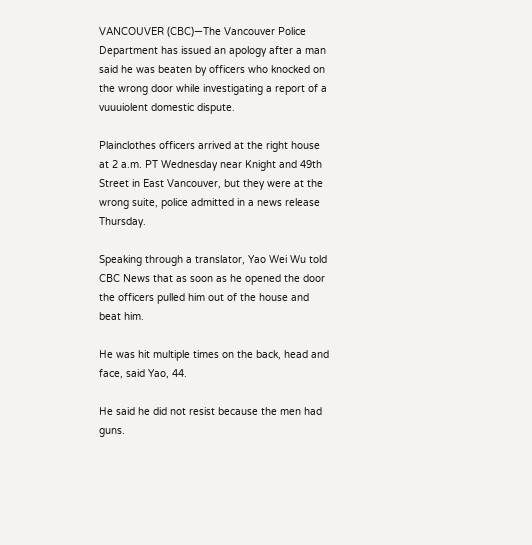VANCOUVER (CBC)—The Vancouver Police Department has issued an apology after a man said he was beaten by officers who knocked on the wrong door while investigating a report of a vuuuiolent domestic dispute.

Plainclothes officers arrived at the right house at 2 a.m. PT Wednesday near Knight and 49th Street in East Vancouver, but they were at the wrong suite, police admitted in a news release Thursday.

Speaking through a translator, Yao Wei Wu told CBC News that as soon as he opened the door the officers pulled him out of the house and beat him.

He was hit multiple times on the back, head and face, said Yao, 44.

He said he did not resist because the men had guns.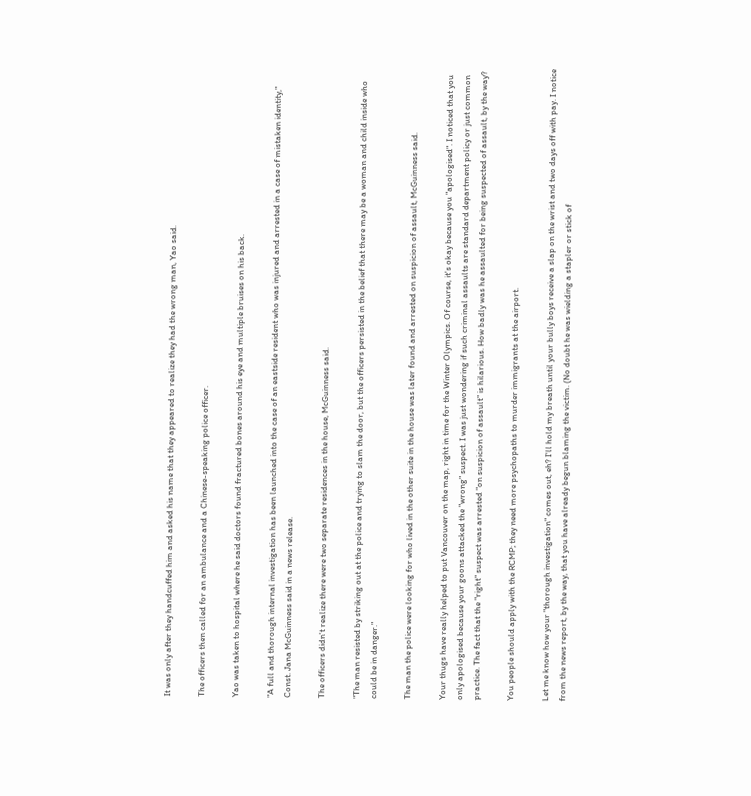It was only after they handcuffed him and asked his name that they appeared to realize they had the wrong man, Yao said.

The officers then called for an ambulance and a Chinese-speaking police officer.

Yao was taken to hospital where he said doctors found fractured bones around his eye and multiple bruises on his back.

"A full and thorough internal investigation has been launched into the case of an eastside resident who was injured and arrested in a case of mistaken identity," Const. Jana McGuinness said in a news release.

The officers didn't realize there were two separate residences in the house, McGuinness said.

"The man resisted by striking out at the police and trying to slam the door, but the officers persisted in the belief that there may be a woman and child inside who could be in danger."

The man the police were looking for who lived in the other suite in the house was later found and arrested on suspicion of assault, McGuinness said.

Your thugs have really helped to put Vancouver on the map, right in time for the Winter Olympics. Of course, it's okay because you "apologised". I noticed that you only apologised because your goons attacked the "wrong" suspect. I was just wondering if such criminal assaults are standard department policy or just common practice. The fact that the "right" suspect was arrested "on suspicion of assault" is hilarious. How badly was he assaulted for being suspected of assault, by the way?

You people should apply with the RCMP; they need more psychopaths to murder immigrants at the airport.

Let me know how your "thorough investigation" comes out, eh? I'll hold my breath until your bully boys receive a slap on the wrist and two days off with pay. I notice from the news report, by the way, that you have already begun blaming the victim. (No doubt he was wielding a stapler or stick of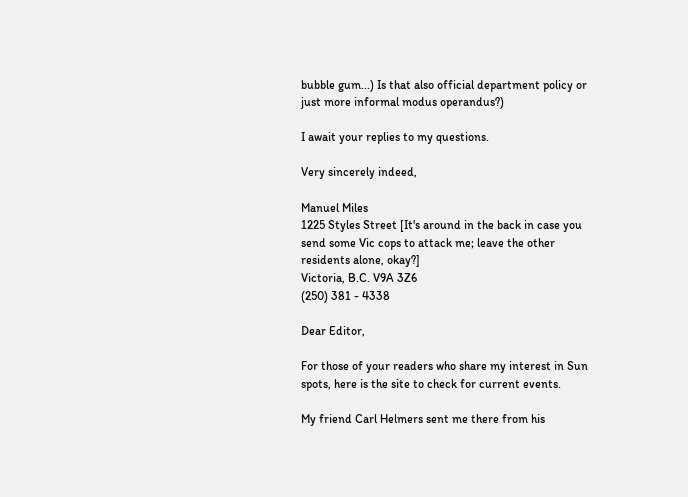bubble gum...) Is that also official department policy or just more informal modus operandus?)

I await your replies to my questions.

Very sincerely indeed,

Manuel Miles
1225 Styles Street [It's around in the back in case you send some Vic cops to attack me; leave the other residents alone, okay?]
Victoria, B.C. V9A 3Z6
(250) 381 - 4338

Dear Editor,

For those of your readers who share my interest in Sun spots, here is the site to check for current events.

My friend Carl Helmers sent me there from his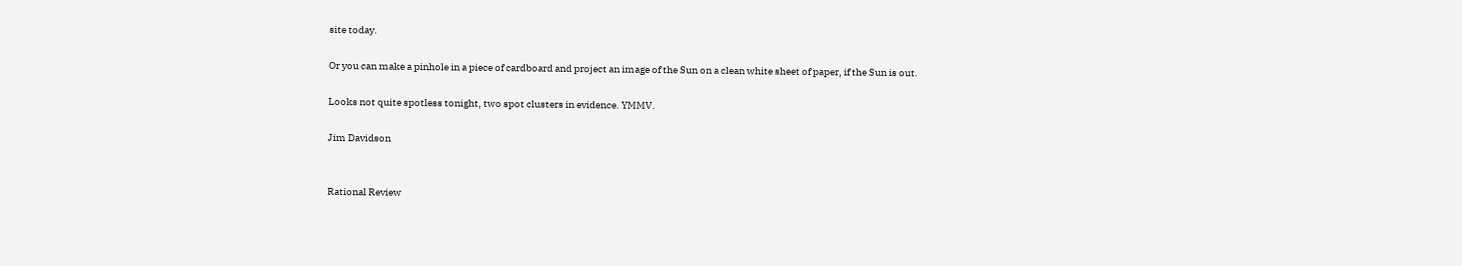site today.

Or you can make a pinhole in a piece of cardboard and project an image of the Sun on a clean white sheet of paper, if the Sun is out.

Looks not quite spotless tonight, two spot clusters in evidence. YMMV.

Jim Davidson


Rational Review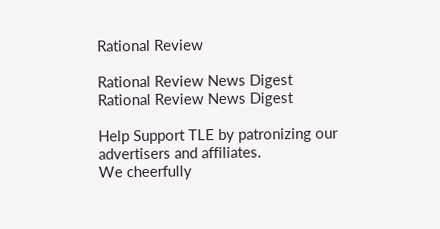Rational Review

Rational Review News Digest
Rational Review News Digest

Help Support TLE by patronizing our advertisers and affiliates.
We cheerfully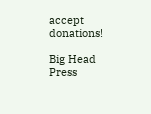accept donations!

Big Head Press